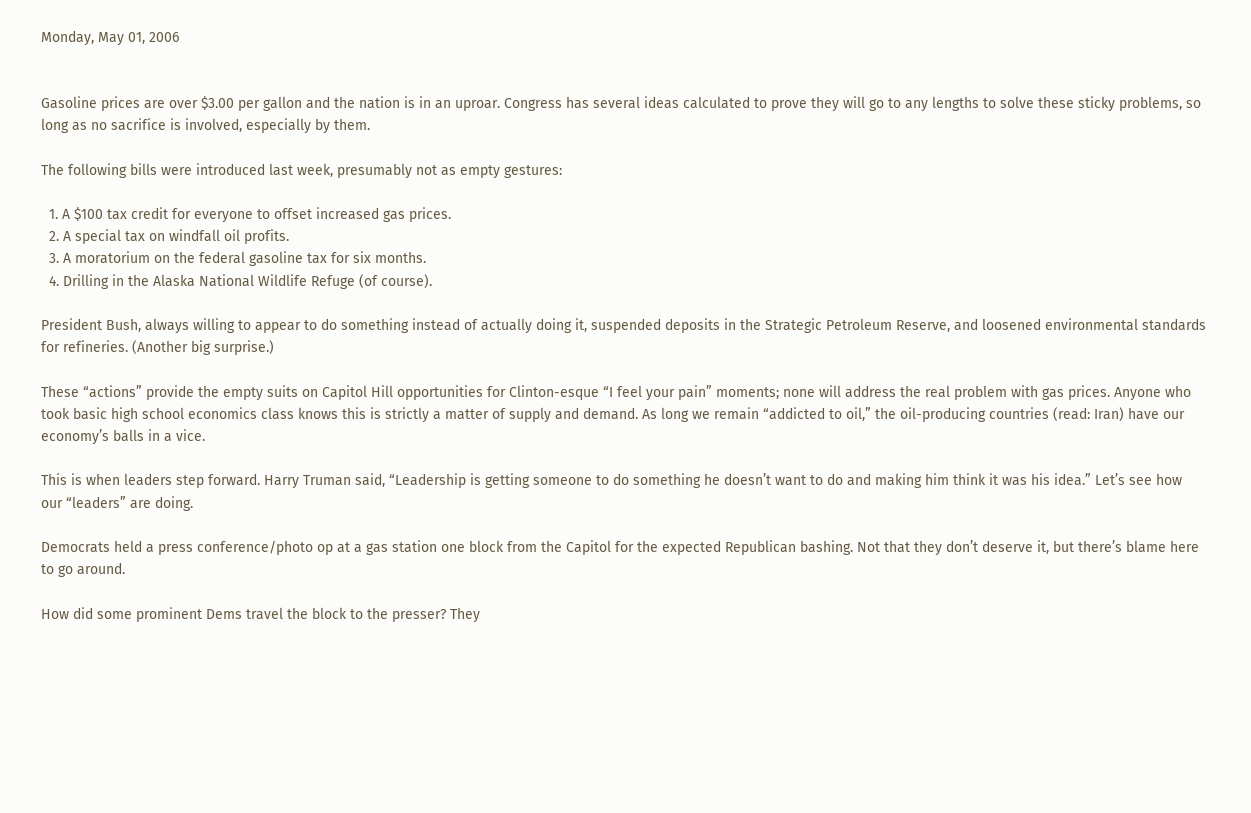Monday, May 01, 2006


Gasoline prices are over $3.00 per gallon and the nation is in an uproar. Congress has several ideas calculated to prove they will go to any lengths to solve these sticky problems, so long as no sacrifice is involved, especially by them.

The following bills were introduced last week, presumably not as empty gestures:

  1. A $100 tax credit for everyone to offset increased gas prices.
  2. A special tax on windfall oil profits.
  3. A moratorium on the federal gasoline tax for six months.
  4. Drilling in the Alaska National Wildlife Refuge (of course).

President Bush, always willing to appear to do something instead of actually doing it, suspended deposits in the Strategic Petroleum Reserve, and loosened environmental standards for refineries. (Another big surprise.)

These “actions” provide the empty suits on Capitol Hill opportunities for Clinton-esque “I feel your pain” moments; none will address the real problem with gas prices. Anyone who took basic high school economics class knows this is strictly a matter of supply and demand. As long we remain “addicted to oil,” the oil-producing countries (read: Iran) have our economy’s balls in a vice.

This is when leaders step forward. Harry Truman said, “Leadership is getting someone to do something he doesn’t want to do and making him think it was his idea.” Let’s see how our “leaders” are doing.

Democrats held a press conference/photo op at a gas station one block from the Capitol for the expected Republican bashing. Not that they don’t deserve it, but there’s blame here to go around.

How did some prominent Dems travel the block to the presser? They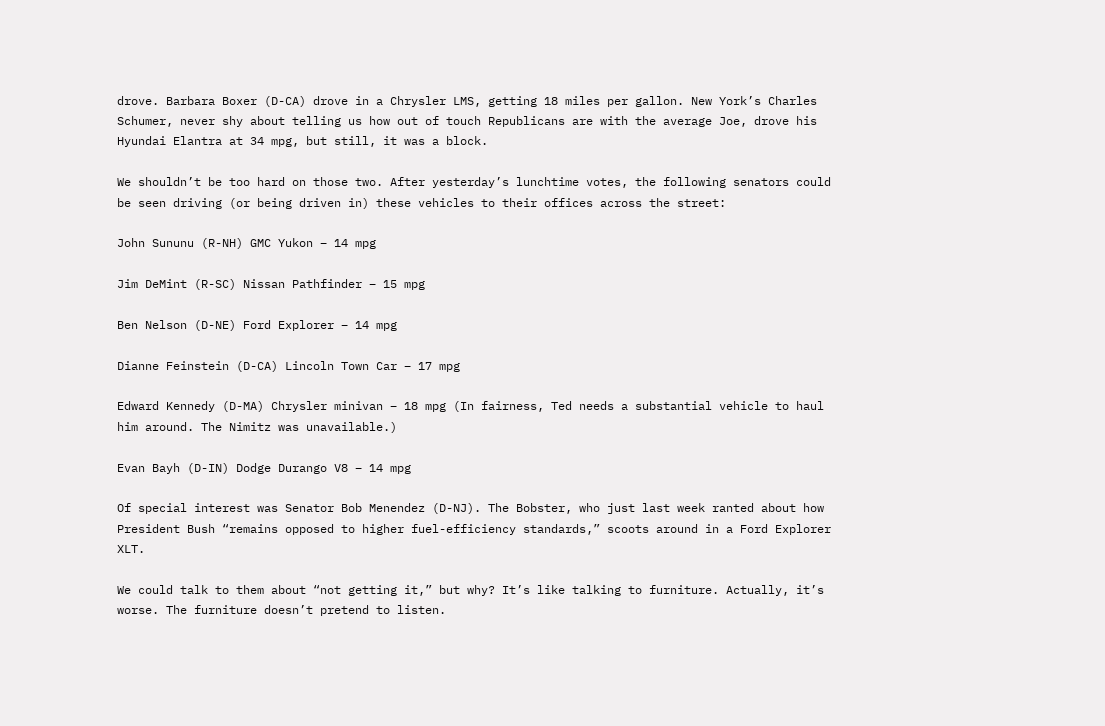drove. Barbara Boxer (D-CA) drove in a Chrysler LMS, getting 18 miles per gallon. New York’s Charles Schumer, never shy about telling us how out of touch Republicans are with the average Joe, drove his Hyundai Elantra at 34 mpg, but still, it was a block.

We shouldn’t be too hard on those two. After yesterday’s lunchtime votes, the following senators could be seen driving (or being driven in) these vehicles to their offices across the street:

John Sununu (R-NH) GMC Yukon – 14 mpg

Jim DeMint (R-SC) Nissan Pathfinder – 15 mpg

Ben Nelson (D-NE) Ford Explorer – 14 mpg

Dianne Feinstein (D-CA) Lincoln Town Car – 17 mpg

Edward Kennedy (D-MA) Chrysler minivan – 18 mpg (In fairness, Ted needs a substantial vehicle to haul him around. The Nimitz was unavailable.)

Evan Bayh (D-IN) Dodge Durango V8 – 14 mpg

Of special interest was Senator Bob Menendez (D-NJ). The Bobster, who just last week ranted about how President Bush “remains opposed to higher fuel-efficiency standards,” scoots around in a Ford Explorer XLT.

We could talk to them about “not getting it,” but why? It’s like talking to furniture. Actually, it’s worse. The furniture doesn’t pretend to listen.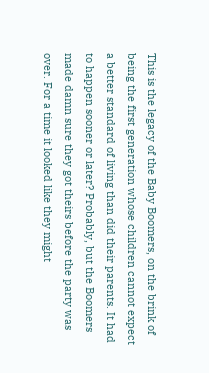This is the legacy of the Baby Boomers, on the brink of being the first generation whose children cannot expect a better standard of living than did their parents. It had to happen sooner or later? Probably, but the Boomers made damn sure they got theirs before the party was over. For a time it looked like they might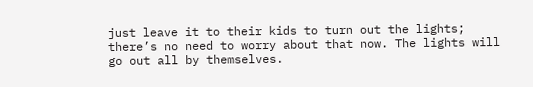just leave it to their kids to turn out the lights; there’s no need to worry about that now. The lights will go out all by themselves.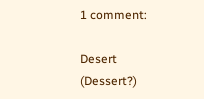1 comment:

Desert (Dessert?)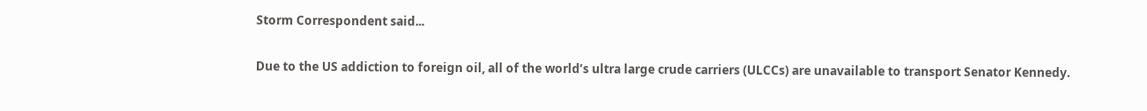Storm Correspondent said...

Due to the US addiction to foreign oil, all of the world’s ultra large crude carriers (ULCCs) are unavailable to transport Senator Kennedy.